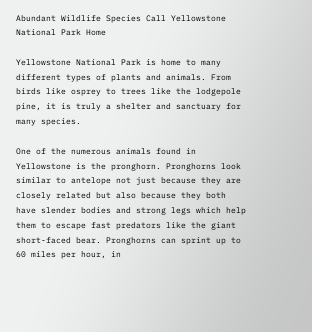Abundant Wildlife Species Call Yellowstone National Park Home

Yellowstone National Park is home to many different types of plants and animals. From birds like osprey to trees like the lodgepole pine, it is truly a shelter and sanctuary for many species.

One of the numerous animals found in Yellowstone is the pronghorn. Pronghorns look similar to antelope not just because they are closely related but also because they both have slender bodies and strong legs which help them to escape fast predators like the giant short-faced bear. Pronghorns can sprint up to 60 miles per hour, in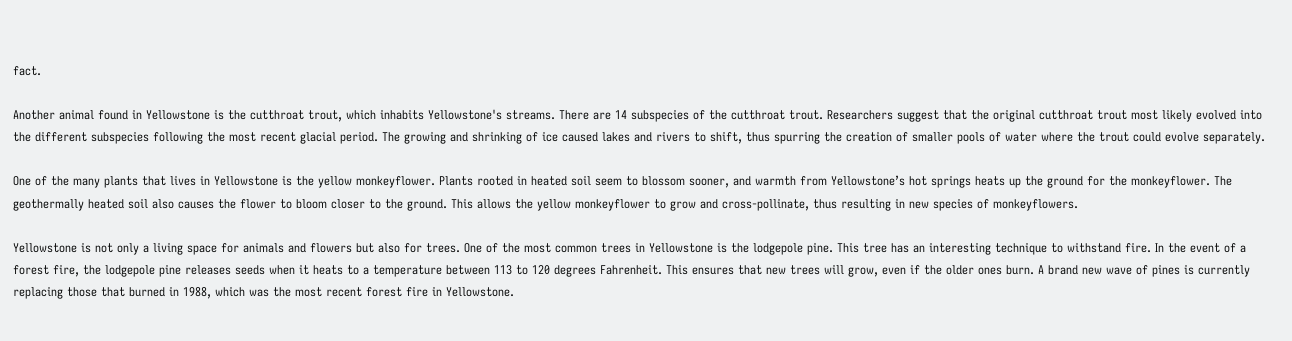fact.

Another animal found in Yellowstone is the cutthroat trout, which inhabits Yellowstone's streams. There are 14 subspecies of the cutthroat trout. Researchers suggest that the original cutthroat trout most likely evolved into the different subspecies following the most recent glacial period. The growing and shrinking of ice caused lakes and rivers to shift, thus spurring the creation of smaller pools of water where the trout could evolve separately.

One of the many plants that lives in Yellowstone is the yellow monkeyflower. Plants rooted in heated soil seem to blossom sooner, and warmth from Yellowstone’s hot springs heats up the ground for the monkeyflower. The geothermally heated soil also causes the flower to bloom closer to the ground. This allows the yellow monkeyflower to grow and cross-pollinate, thus resulting in new species of monkeyflowers.

Yellowstone is not only a living space for animals and flowers but also for trees. One of the most common trees in Yellowstone is the lodgepole pine. This tree has an interesting technique to withstand fire. In the event of a forest fire, the lodgepole pine releases seeds when it heats to a temperature between 113 to 120 degrees Fahrenheit. This ensures that new trees will grow, even if the older ones burn. A brand new wave of pines is currently replacing those that burned in 1988, which was the most recent forest fire in Yellowstone.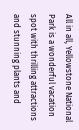All in all, Yellowstone National Park is a wonderful vacation spot with thrilling attractions and stunning plants and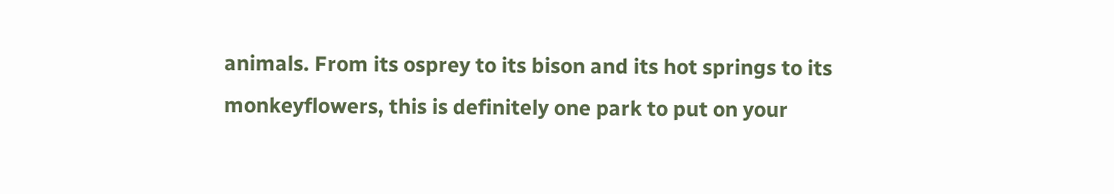animals. From its osprey to its bison and its hot springs to its monkeyflowers, this is definitely one park to put on your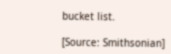bucket list.

[Source: Smithsonian]